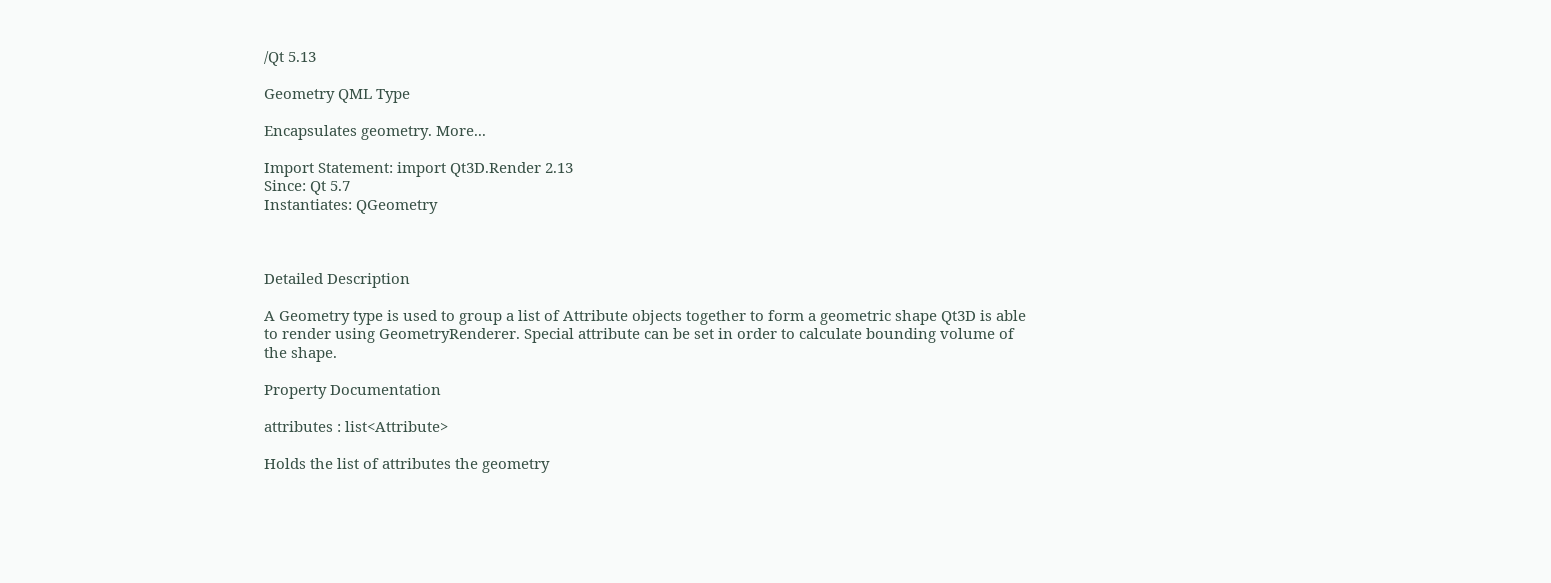/Qt 5.13

Geometry QML Type

Encapsulates geometry. More...

Import Statement: import Qt3D.Render 2.13
Since: Qt 5.7
Instantiates: QGeometry



Detailed Description

A Geometry type is used to group a list of Attribute objects together to form a geometric shape Qt3D is able to render using GeometryRenderer. Special attribute can be set in order to calculate bounding volume of the shape.

Property Documentation

attributes : list<Attribute>

Holds the list of attributes the geometry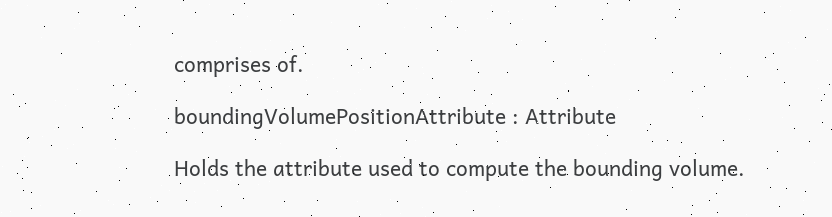comprises of.

boundingVolumePositionAttribute : Attribute

Holds the attribute used to compute the bounding volume.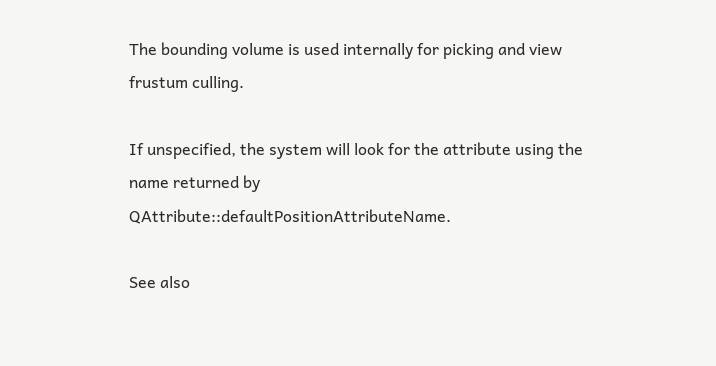The bounding volume is used internally for picking and view frustum culling.

If unspecified, the system will look for the attribute using the name returned by QAttribute::defaultPositionAttributeName.

See also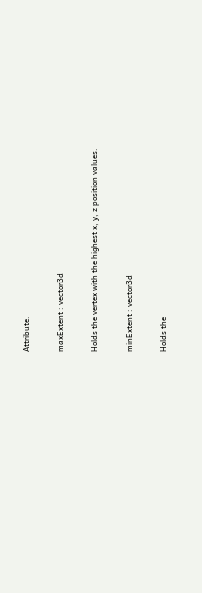Attribute.

maxExtent : vector3d

Holds the vertex with the highest x, y, z position values.

minExtent : vector3d

Holds the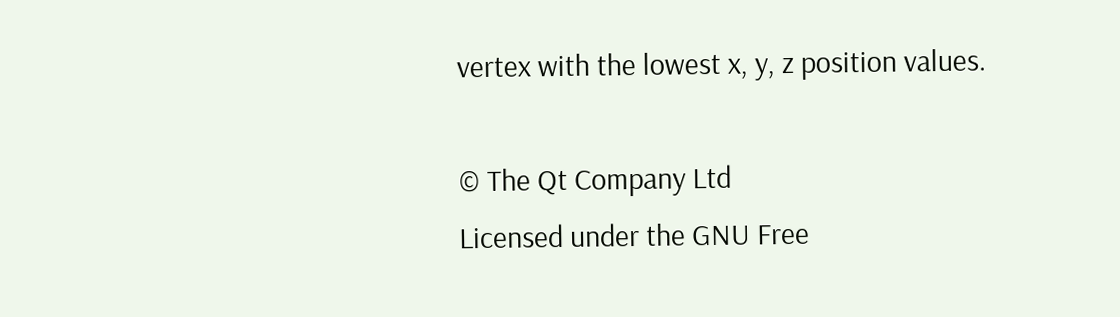vertex with the lowest x, y, z position values.

© The Qt Company Ltd
Licensed under the GNU Free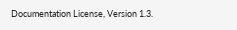Documentation License, Version 1.3.